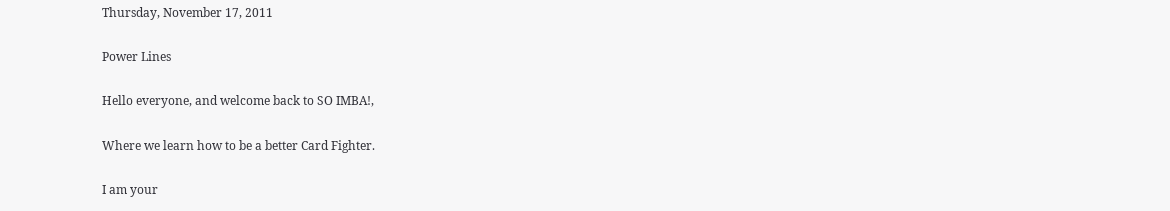Thursday, November 17, 2011

Power Lines

Hello everyone, and welcome back to SO IMBA!,

Where we learn how to be a better Card Fighter.

I am your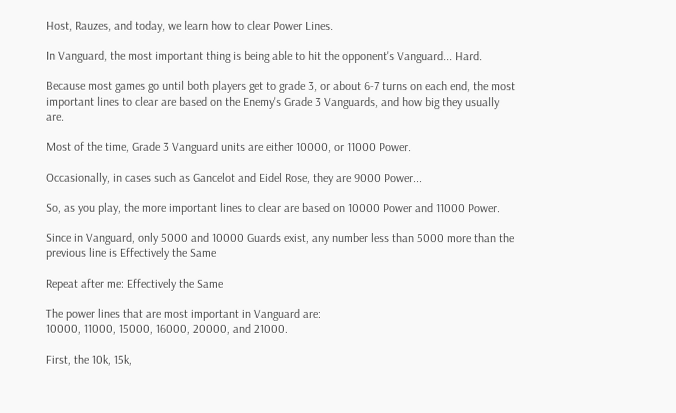Host, Rauzes, and today, we learn how to clear Power Lines.

In Vanguard, the most important thing is being able to hit the opponent's Vanguard... Hard.

Because most games go until both players get to grade 3, or about 6-7 turns on each end, the most important lines to clear are based on the Enemy's Grade 3 Vanguards, and how big they usually are.

Most of the time, Grade 3 Vanguard units are either 10000, or 11000 Power.

Occasionally, in cases such as Gancelot and Eidel Rose, they are 9000 Power...

So, as you play, the more important lines to clear are based on 10000 Power and 11000 Power.

Since in Vanguard, only 5000 and 10000 Guards exist, any number less than 5000 more than the previous line is Effectively the Same

Repeat after me: Effectively the Same

The power lines that are most important in Vanguard are:
10000, 11000, 15000, 16000, 20000, and 21000.

First, the 10k, 15k,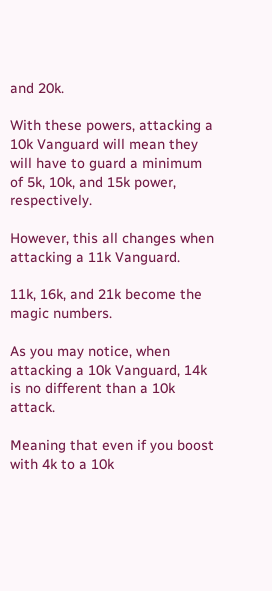and 20k.

With these powers, attacking a 10k Vanguard will mean they will have to guard a minimum of 5k, 10k, and 15k power, respectively.

However, this all changes when attacking a 11k Vanguard.

11k, 16k, and 21k become the magic numbers.

As you may notice, when attacking a 10k Vanguard, 14k is no different than a 10k attack.

Meaning that even if you boost with 4k to a 10k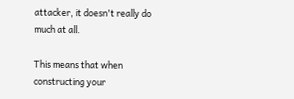attacker, it doesn't really do much at all.

This means that when constructing your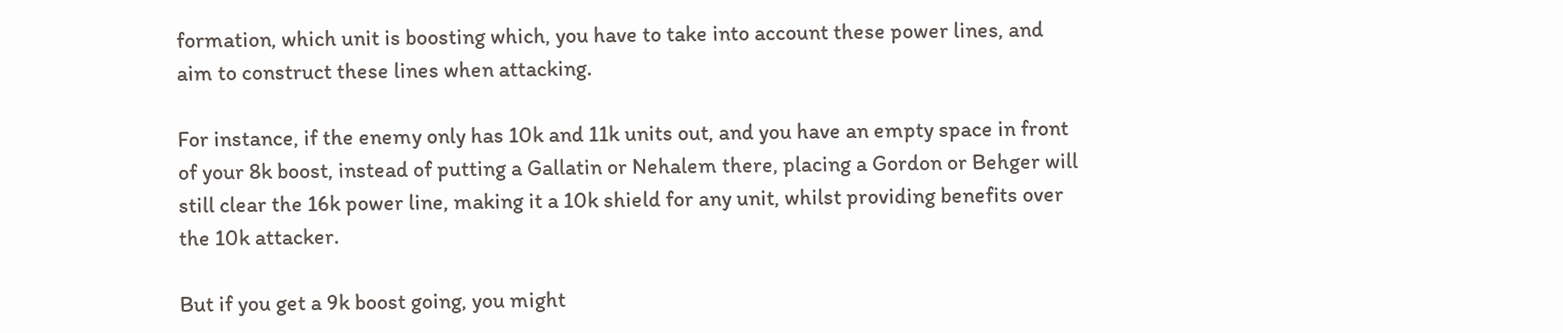formation, which unit is boosting which, you have to take into account these power lines, and aim to construct these lines when attacking.

For instance, if the enemy only has 10k and 11k units out, and you have an empty space in front of your 8k boost, instead of putting a Gallatin or Nehalem there, placing a Gordon or Behger will still clear the 16k power line, making it a 10k shield for any unit, whilst providing benefits over the 10k attacker.

But if you get a 9k boost going, you might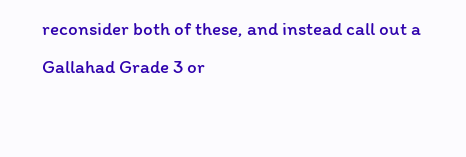reconsider both of these, and instead call out a Gallahad Grade 3 or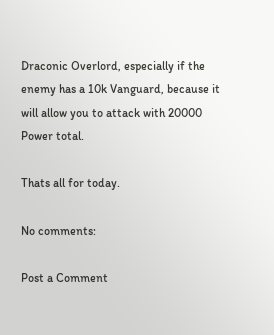Draconic Overlord, especially if the enemy has a 10k Vanguard, because it will allow you to attack with 20000 Power total.

Thats all for today.

No comments:

Post a Comment